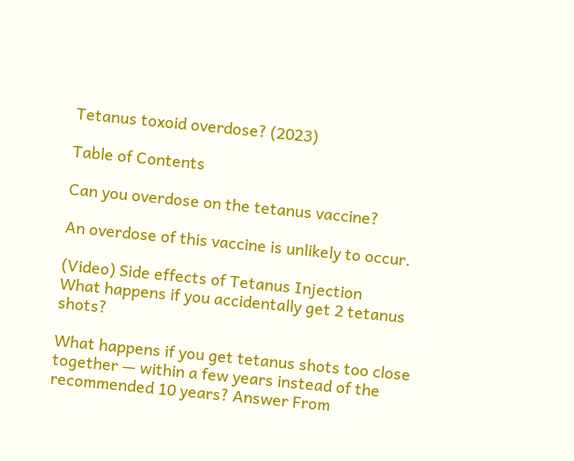Tetanus toxoid overdose? (2023)

Table of Contents

Can you overdose on the tetanus vaccine?

An overdose of this vaccine is unlikely to occur.

(Video) Side effects of Tetanus Injection
What happens if you accidentally get 2 tetanus shots?

What happens if you get tetanus shots too close together — within a few years instead of the recommended 10 years? Answer From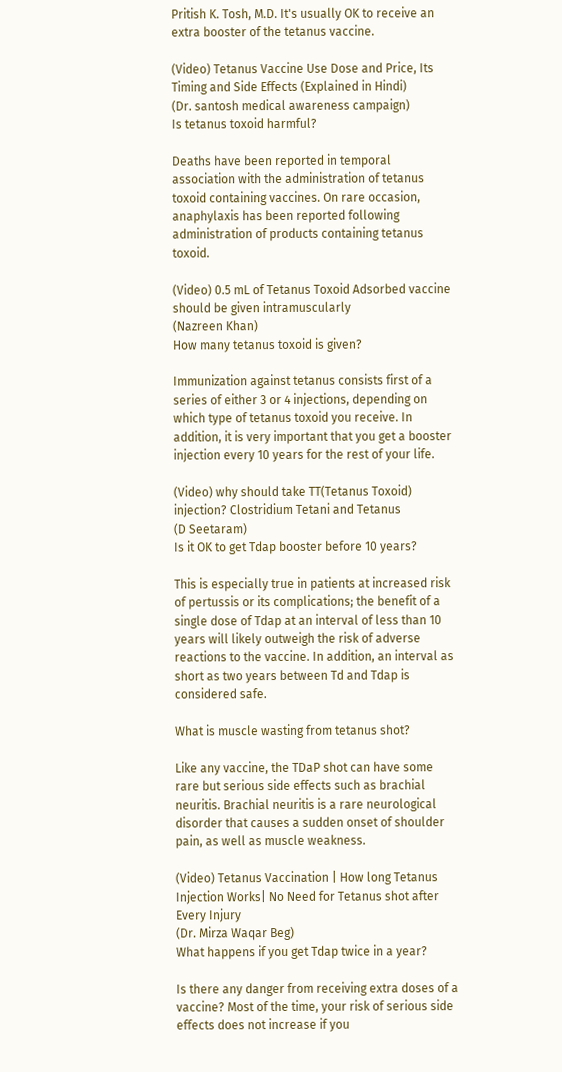Pritish K. Tosh, M.D. It's usually OK to receive an extra booster of the tetanus vaccine.

(Video) Tetanus Vaccine Use Dose and Price, Its Timing and Side Effects (Explained in Hindi)
(Dr. santosh medical awareness campaign)
Is tetanus toxoid harmful?

Deaths have been reported in temporal association with the administration of tetanus toxoid containing vaccines. On rare occasion, anaphylaxis has been reported following administration of products containing tetanus toxoid.

(Video) 0.5 mL of Tetanus Toxoid Adsorbed vaccine should be given intramuscularly
(Nazreen Khan)
How many tetanus toxoid is given?

Immunization against tetanus consists first of a series of either 3 or 4 injections, depending on which type of tetanus toxoid you receive. In addition, it is very important that you get a booster injection every 10 years for the rest of your life.

(Video) why should take TT(Tetanus Toxoid) injection? Clostridium Tetani and Tetanus
(D Seetaram)
Is it OK to get Tdap booster before 10 years?

This is especially true in patients at increased risk of pertussis or its complications; the benefit of a single dose of Tdap at an interval of less than 10 years will likely outweigh the risk of adverse reactions to the vaccine. In addition, an interval as short as two years between Td and Tdap is considered safe.

What is muscle wasting from tetanus shot?

Like any vaccine, the TDaP shot can have some rare but serious side effects such as brachial neuritis. Brachial neuritis is a rare neurological disorder that causes a sudden onset of shoulder pain, as well as muscle weakness.

(Video) Tetanus Vaccination | How long Tetanus Injection Works| No Need for Tetanus shot after Every Injury
(Dr. Mirza Waqar Beg)
What happens if you get Tdap twice in a year?

Is there any danger from receiving extra doses of a vaccine? Most of the time, your risk of serious side effects does not increase if you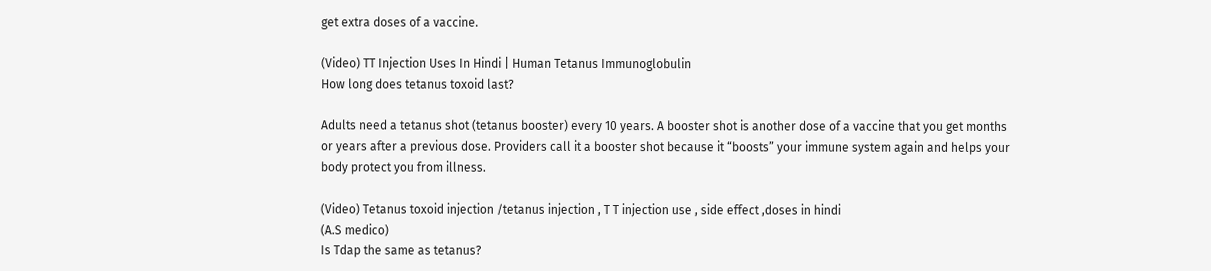get extra doses of a vaccine.

(Video) TT Injection Uses In Hindi | Human Tetanus Immunoglobulin
How long does tetanus toxoid last?

Adults need a tetanus shot (tetanus booster) every 10 years. A booster shot is another dose of a vaccine that you get months or years after a previous dose. Providers call it a booster shot because it “boosts” your immune system again and helps your body protect you from illness.

(Video) Tetanus toxoid injection /tetanus injection , T T injection use , side effect ,doses in hindi
(A.S medico)
Is Tdap the same as tetanus?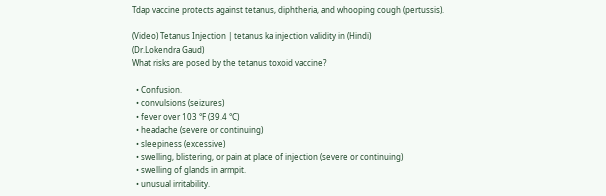Tdap vaccine protects against tetanus, diphtheria, and whooping cough (pertussis).

(Video) Tetanus Injection | tetanus ka injection validity in (Hindi)
(Dr.Lokendra Gaud)
What risks are posed by the tetanus toxoid vaccine?

  • Confusion.
  • convulsions (seizures)
  • fever over 103 °F (39.4 °C)
  • headache (severe or continuing)
  • sleepiness (excessive)
  • swelling, blistering, or pain at place of injection (severe or continuing)
  • swelling of glands in armpit.
  • unusual irritability.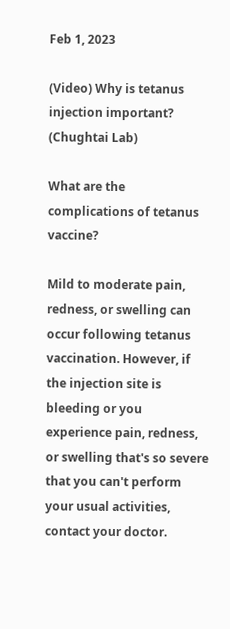Feb 1, 2023

(Video) Why is tetanus injection important?
(Chughtai Lab)

What are the complications of tetanus vaccine?

Mild to moderate pain, redness, or swelling can occur following tetanus vaccination. However, if the injection site is bleeding or you experience pain, redness, or swelling that's so severe that you can't perform your usual activities, contact your doctor.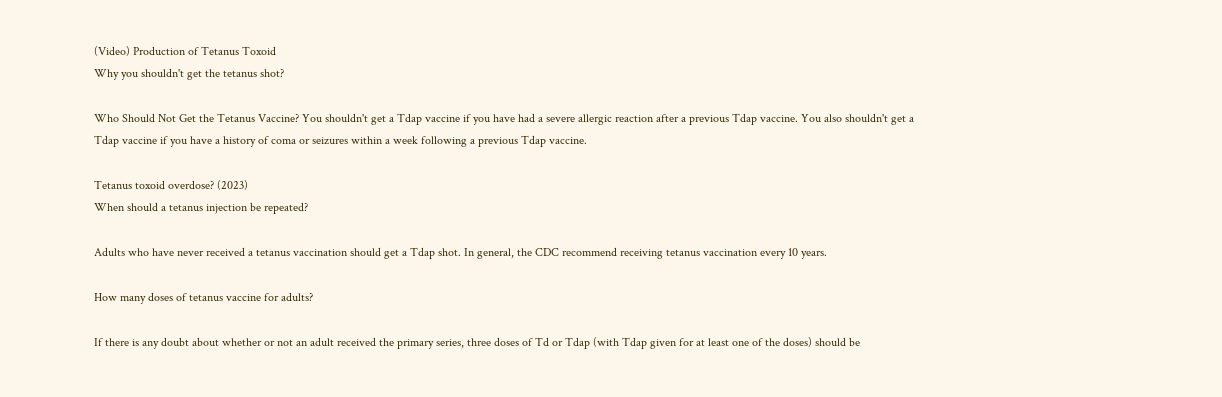(Video) Production of Tetanus Toxoid
Why you shouldn't get the tetanus shot?

Who Should Not Get the Tetanus Vaccine? You shouldn't get a Tdap vaccine if you have had a severe allergic reaction after a previous Tdap vaccine. You also shouldn't get a Tdap vaccine if you have a history of coma or seizures within a week following a previous Tdap vaccine.

Tetanus toxoid overdose? (2023)
When should a tetanus injection be repeated?

Adults who have never received a tetanus vaccination should get a Tdap shot. In general, the CDC recommend receiving tetanus vaccination every 10 years.

How many doses of tetanus vaccine for adults?

If there is any doubt about whether or not an adult received the primary series, three doses of Td or Tdap (with Tdap given for at least one of the doses) should be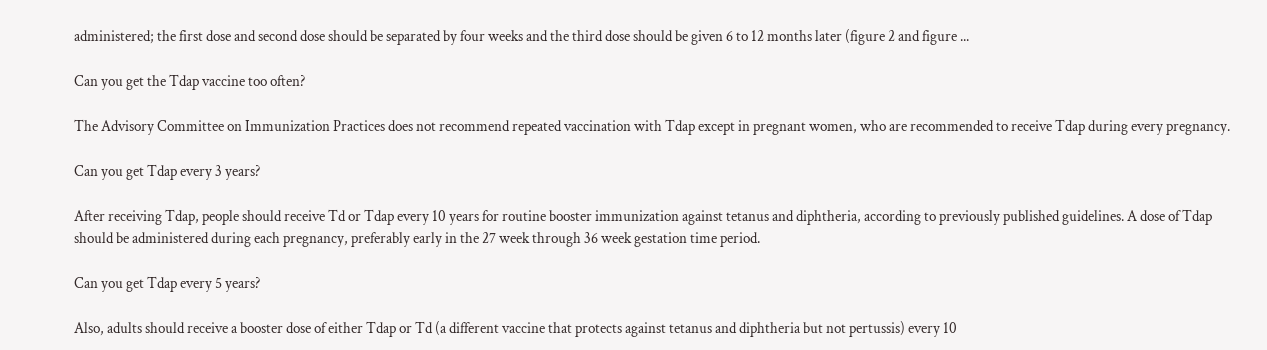administered; the first dose and second dose should be separated by four weeks and the third dose should be given 6 to 12 months later (figure 2 and figure ...

Can you get the Tdap vaccine too often?

The Advisory Committee on Immunization Practices does not recommend repeated vaccination with Tdap except in pregnant women, who are recommended to receive Tdap during every pregnancy.

Can you get Tdap every 3 years?

After receiving Tdap, people should receive Td or Tdap every 10 years for routine booster immunization against tetanus and diphtheria, according to previously published guidelines. A dose of Tdap should be administered during each pregnancy, preferably early in the 27 week through 36 week gestation time period.

Can you get Tdap every 5 years?

Also, adults should receive a booster dose of either Tdap or Td (a different vaccine that protects against tetanus and diphtheria but not pertussis) every 10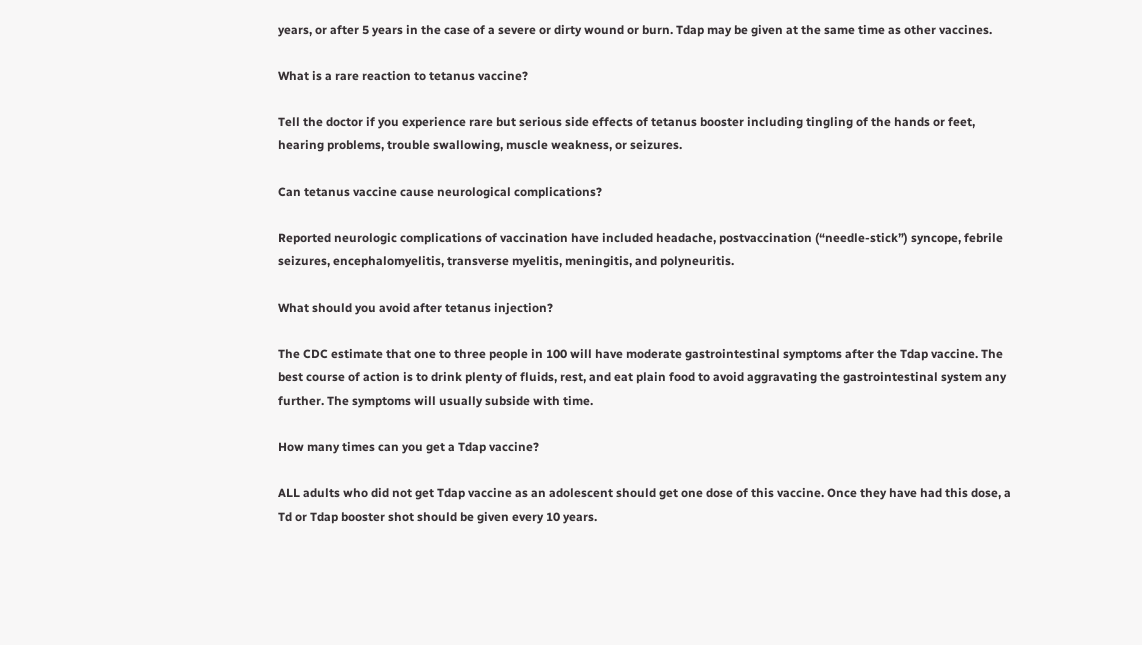years, or after 5 years in the case of a severe or dirty wound or burn. Tdap may be given at the same time as other vaccines.

What is a rare reaction to tetanus vaccine?

Tell the doctor if you experience rare but serious side effects of tetanus booster including tingling of the hands or feet, hearing problems, trouble swallowing, muscle weakness, or seizures.

Can tetanus vaccine cause neurological complications?

Reported neurologic complications of vaccination have included headache, postvaccination (“needle-stick”) syncope, febrile seizures, encephalomyelitis, transverse myelitis, meningitis, and polyneuritis.

What should you avoid after tetanus injection?

The CDC estimate that one to three people in 100 will have moderate gastrointestinal symptoms after the Tdap vaccine. The best course of action is to drink plenty of fluids, rest, and eat plain food to avoid aggravating the gastrointestinal system any further. The symptoms will usually subside with time.

How many times can you get a Tdap vaccine?

ALL adults who did not get Tdap vaccine as an adolescent should get one dose of this vaccine. Once they have had this dose, a Td or Tdap booster shot should be given every 10 years.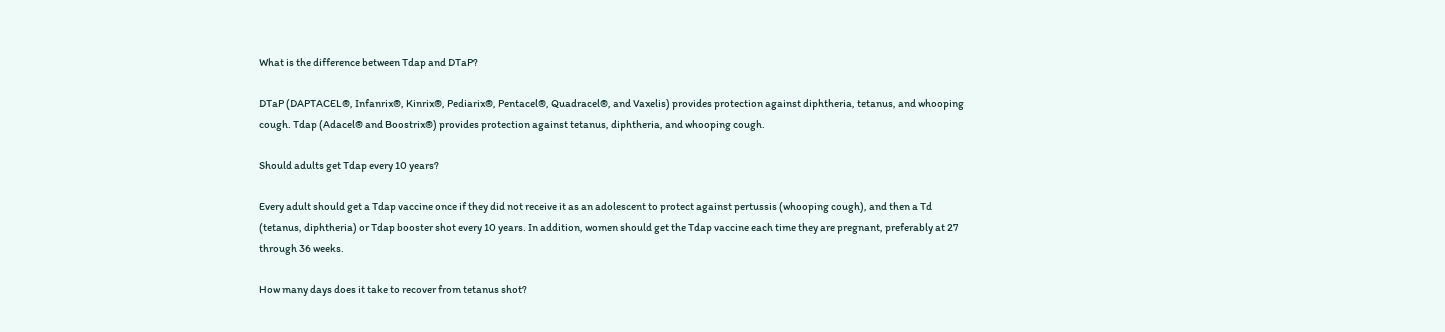What is the difference between Tdap and DTaP?

DTaP (DAPTACEL®, Infanrix®, Kinrix®, Pediarix®, Pentacel®, Quadracel®, and Vaxelis) provides protection against diphtheria, tetanus, and whooping cough. Tdap (Adacel® and Boostrix®) provides protection against tetanus, diphtheria, and whooping cough.

Should adults get Tdap every 10 years?

Every adult should get a Tdap vaccine once if they did not receive it as an adolescent to protect against pertussis (whooping cough), and then a Td (tetanus, diphtheria) or Tdap booster shot every 10 years. In addition, women should get the Tdap vaccine each time they are pregnant, preferably at 27 through 36 weeks.

How many days does it take to recover from tetanus shot?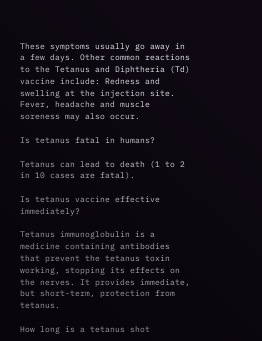These symptoms usually go away in a few days. Other common reactions to the Tetanus and Diphtheria (Td) vaccine include: Redness and swelling at the injection site. Fever, headache and muscle soreness may also occur.

Is tetanus fatal in humans?

Tetanus can lead to death (1 to 2 in 10 cases are fatal).

Is tetanus vaccine effective immediately?

Tetanus immunoglobulin is a medicine containing antibodies that prevent the tetanus toxin working, stopping its effects on the nerves. It provides immediate, but short-term, protection from tetanus.

How long is a tetanus shot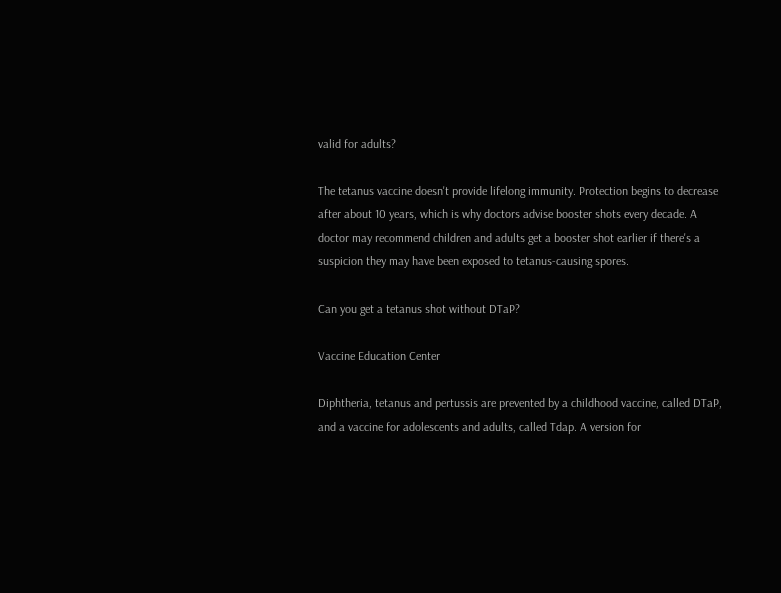valid for adults?

The tetanus vaccine doesn't provide lifelong immunity. Protection begins to decrease after about 10 years, which is why doctors advise booster shots every decade. A doctor may recommend children and adults get a booster shot earlier if there's a suspicion they may have been exposed to tetanus-causing spores.

Can you get a tetanus shot without DTaP?

Vaccine Education Center

Diphtheria, tetanus and pertussis are prevented by a childhood vaccine, called DTaP, and a vaccine for adolescents and adults, called Tdap. A version for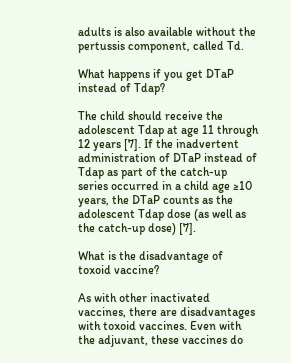adults is also available without the pertussis component, called Td.

What happens if you get DTaP instead of Tdap?

The child should receive the adolescent Tdap at age 11 through 12 years [7]. If the inadvertent administration of DTaP instead of Tdap as part of the catch-up series occurred in a child age ≥10 years, the DTaP counts as the adolescent Tdap dose (as well as the catch-up dose) [7].

What is the disadvantage of toxoid vaccine?

As with other inactivated vaccines, there are disadvantages with toxoid vaccines. Even with the adjuvant, these vaccines do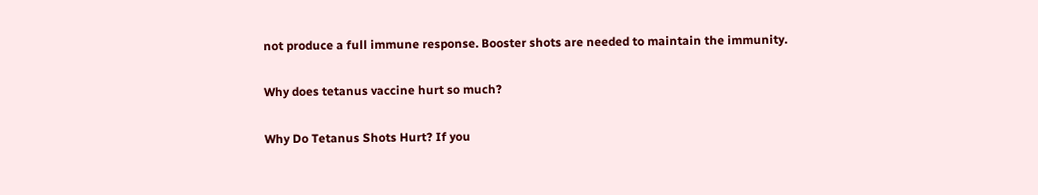not produce a full immune response. Booster shots are needed to maintain the immunity.

Why does tetanus vaccine hurt so much?

Why Do Tetanus Shots Hurt? If you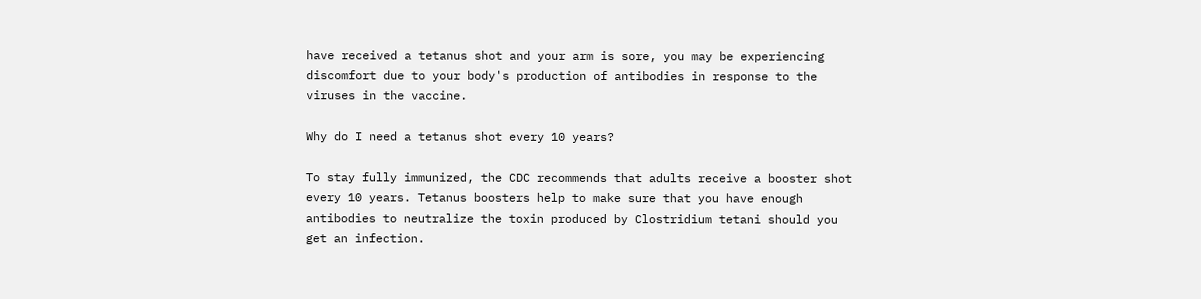have received a tetanus shot and your arm is sore, you may be experiencing discomfort due to your body's production of antibodies in response to the viruses in the vaccine.

Why do I need a tetanus shot every 10 years?

To stay fully immunized, the CDC recommends that adults receive a booster shot every 10 years. Tetanus boosters help to make sure that you have enough antibodies to neutralize the toxin produced by Clostridium tetani should you get an infection.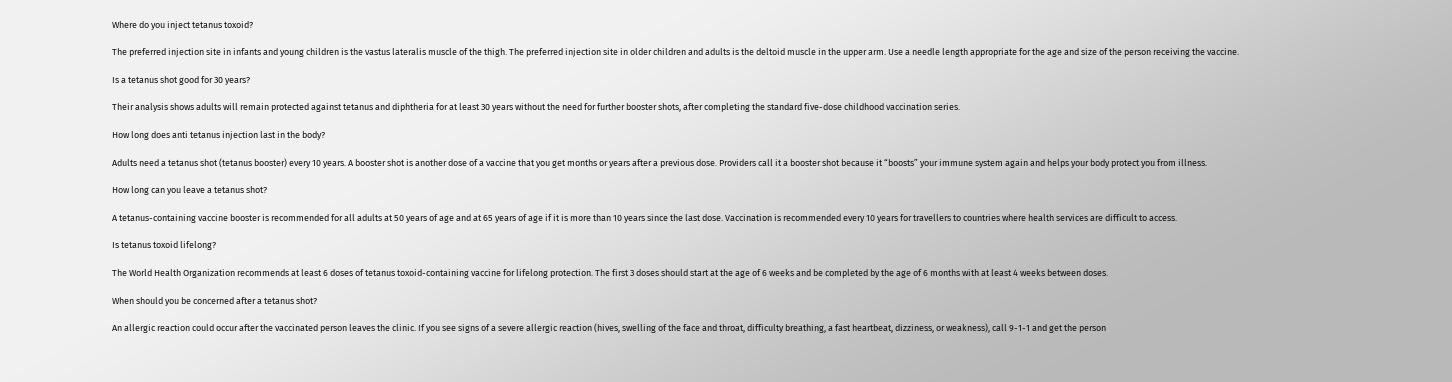Where do you inject tetanus toxoid?

The preferred injection site in infants and young children is the vastus lateralis muscle of the thigh. The preferred injection site in older children and adults is the deltoid muscle in the upper arm. Use a needle length appropriate for the age and size of the person receiving the vaccine.

Is a tetanus shot good for 30 years?

Their analysis shows adults will remain protected against tetanus and diphtheria for at least 30 years without the need for further booster shots, after completing the standard five-dose childhood vaccination series.

How long does anti tetanus injection last in the body?

Adults need a tetanus shot (tetanus booster) every 10 years. A booster shot is another dose of a vaccine that you get months or years after a previous dose. Providers call it a booster shot because it “boosts” your immune system again and helps your body protect you from illness.

How long can you leave a tetanus shot?

A tetanus-containing vaccine booster is recommended for all adults at 50 years of age and at 65 years of age if it is more than 10 years since the last dose. Vaccination is recommended every 10 years for travellers to countries where health services are difficult to access.

Is tetanus toxoid lifelong?

The World Health Organization recommends at least 6 doses of tetanus toxoid-containing vaccine for lifelong protection. The first 3 doses should start at the age of 6 weeks and be completed by the age of 6 months with at least 4 weeks between doses.

When should you be concerned after a tetanus shot?

An allergic reaction could occur after the vaccinated person leaves the clinic. If you see signs of a severe allergic reaction (hives, swelling of the face and throat, difficulty breathing, a fast heartbeat, dizziness, or weakness), call 9-1-1 and get the person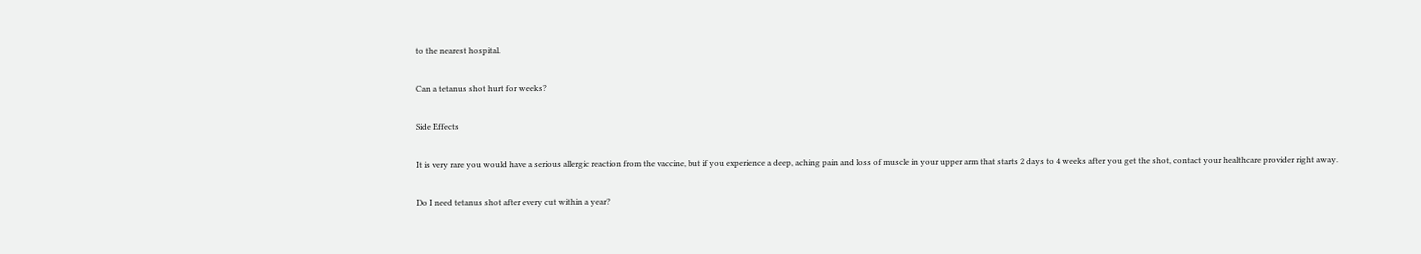to the nearest hospital.

Can a tetanus shot hurt for weeks?

Side Effects

It is very rare you would have a serious allergic reaction from the vaccine, but if you experience a deep, aching pain and loss of muscle in your upper arm that starts 2 days to 4 weeks after you get the shot, contact your healthcare provider right away.

Do I need tetanus shot after every cut within a year?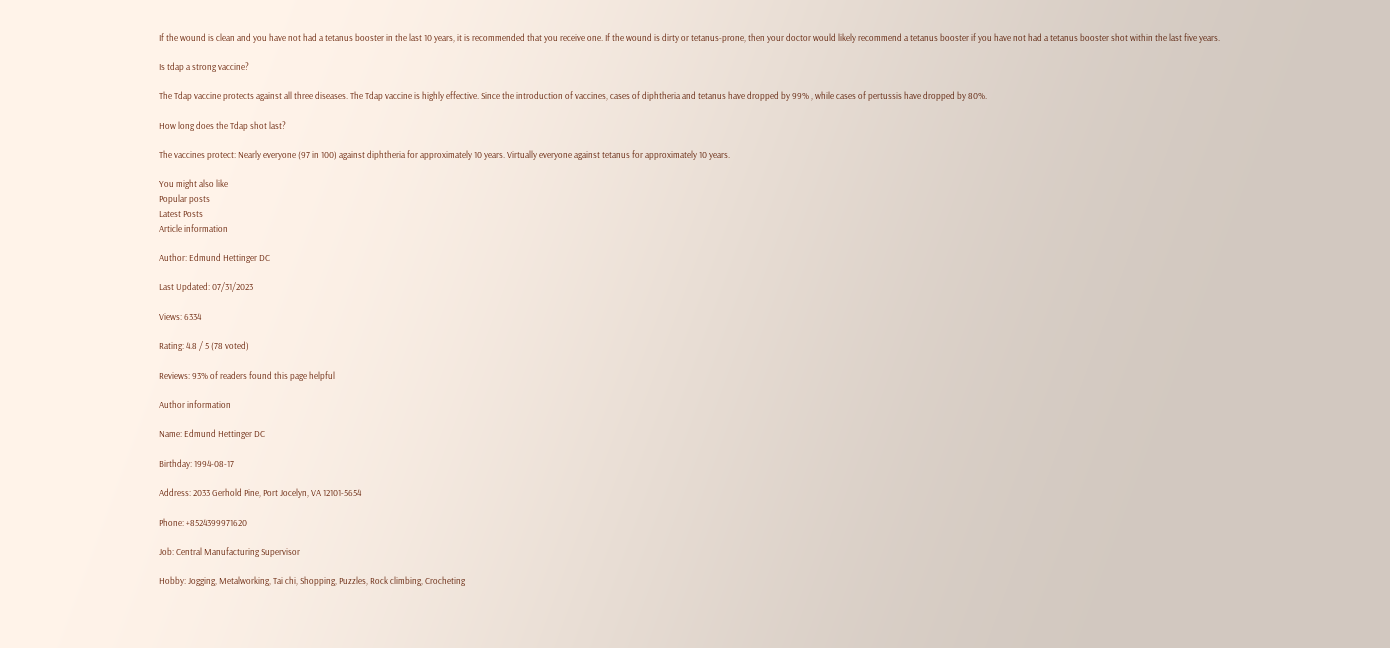If the wound is clean and you have not had a tetanus booster in the last 10 years, it is recommended that you receive one. If the wound is dirty or tetanus-prone, then your doctor would likely recommend a tetanus booster if you have not had a tetanus booster shot within the last five years.

Is tdap a strong vaccine?

The Tdap vaccine protects against all three diseases. The Tdap vaccine is highly effective. Since the introduction of vaccines, cases of diphtheria and tetanus have dropped by 99% , while cases of pertussis have dropped by 80%.

How long does the Tdap shot last?

The vaccines protect: Nearly everyone (97 in 100) against diphtheria for approximately 10 years. Virtually everyone against tetanus for approximately 10 years.

You might also like
Popular posts
Latest Posts
Article information

Author: Edmund Hettinger DC

Last Updated: 07/31/2023

Views: 6334

Rating: 4.8 / 5 (78 voted)

Reviews: 93% of readers found this page helpful

Author information

Name: Edmund Hettinger DC

Birthday: 1994-08-17

Address: 2033 Gerhold Pine, Port Jocelyn, VA 12101-5654

Phone: +8524399971620

Job: Central Manufacturing Supervisor

Hobby: Jogging, Metalworking, Tai chi, Shopping, Puzzles, Rock climbing, Crocheting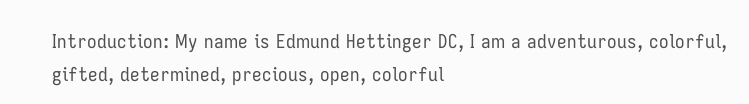Introduction: My name is Edmund Hettinger DC, I am a adventurous, colorful, gifted, determined, precious, open, colorful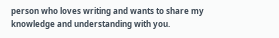person who loves writing and wants to share my knowledge and understanding with you.